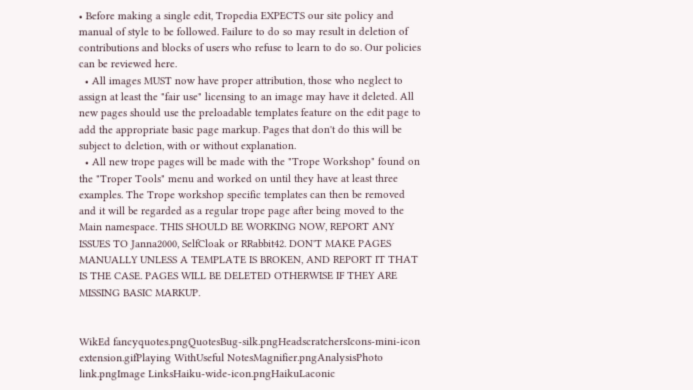• Before making a single edit, Tropedia EXPECTS our site policy and manual of style to be followed. Failure to do so may result in deletion of contributions and blocks of users who refuse to learn to do so. Our policies can be reviewed here.
  • All images MUST now have proper attribution, those who neglect to assign at least the "fair use" licensing to an image may have it deleted. All new pages should use the preloadable templates feature on the edit page to add the appropriate basic page markup. Pages that don't do this will be subject to deletion, with or without explanation.
  • All new trope pages will be made with the "Trope Workshop" found on the "Troper Tools" menu and worked on until they have at least three examples. The Trope workshop specific templates can then be removed and it will be regarded as a regular trope page after being moved to the Main namespace. THIS SHOULD BE WORKING NOW, REPORT ANY ISSUES TO Janna2000, SelfCloak or RRabbit42. DON'T MAKE PAGES MANUALLY UNLESS A TEMPLATE IS BROKEN, AND REPORT IT THAT IS THE CASE. PAGES WILL BE DELETED OTHERWISE IF THEY ARE MISSING BASIC MARKUP.


WikEd fancyquotes.pngQuotesBug-silk.pngHeadscratchersIcons-mini-icon extension.gifPlaying WithUseful NotesMagnifier.pngAnalysisPhoto link.pngImage LinksHaiku-wide-icon.pngHaikuLaconic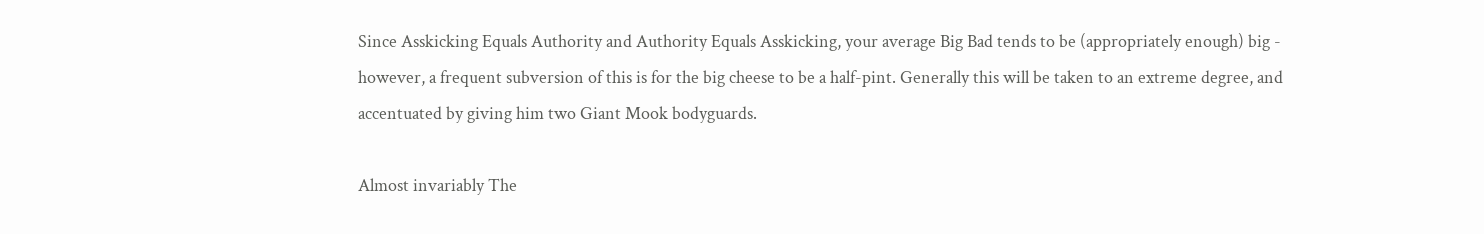Since Asskicking Equals Authority and Authority Equals Asskicking, your average Big Bad tends to be (appropriately enough) big - however, a frequent subversion of this is for the big cheese to be a half-pint. Generally this will be taken to an extreme degree, and accentuated by giving him two Giant Mook bodyguards.

Almost invariably The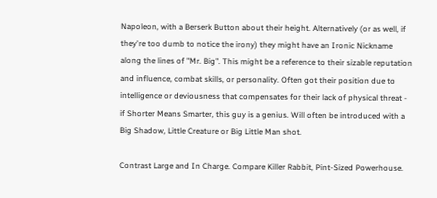Napoleon, with a Berserk Button about their height. Alternatively (or as well, if they're too dumb to notice the irony) they might have an Ironic Nickname along the lines of "Mr. Big". This might be a reference to their sizable reputation and influence, combat skills, or personality. Often got their position due to intelligence or deviousness that compensates for their lack of physical threat - if Shorter Means Smarter, this guy is a genius. Will often be introduced with a Big Shadow, Little Creature or Big Little Man shot.

Contrast Large and In Charge. Compare Killer Rabbit, Pint-Sized Powerhouse.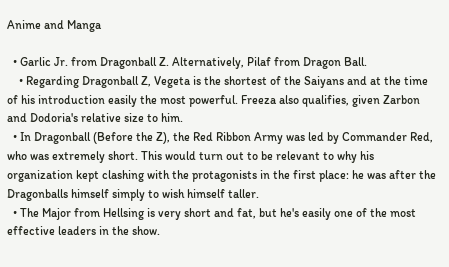Anime and Manga

  • Garlic Jr. from Dragonball Z. Alternatively, Pilaf from Dragon Ball.
    • Regarding Dragonball Z, Vegeta is the shortest of the Saiyans and at the time of his introduction easily the most powerful. Freeza also qualifies, given Zarbon and Dodoria's relative size to him.
  • In Dragonball (Before the Z), the Red Ribbon Army was led by Commander Red, who was extremely short. This would turn out to be relevant to why his organization kept clashing with the protagonists in the first place: he was after the Dragonballs himself simply to wish himself taller.
  • The Major from Hellsing is very short and fat, but he's easily one of the most effective leaders in the show.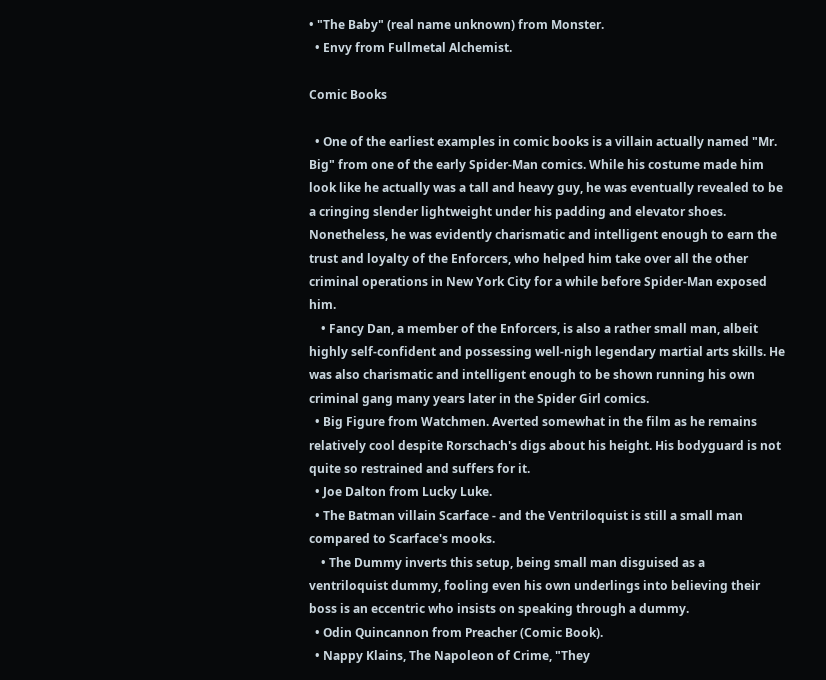• "The Baby" (real name unknown) from Monster.
  • Envy from Fullmetal Alchemist.

Comic Books

  • One of the earliest examples in comic books is a villain actually named "Mr. Big" from one of the early Spider-Man comics. While his costume made him look like he actually was a tall and heavy guy, he was eventually revealed to be a cringing slender lightweight under his padding and elevator shoes. Nonetheless, he was evidently charismatic and intelligent enough to earn the trust and loyalty of the Enforcers, who helped him take over all the other criminal operations in New York City for a while before Spider-Man exposed him.
    • Fancy Dan, a member of the Enforcers, is also a rather small man, albeit highly self-confident and possessing well-nigh legendary martial arts skills. He was also charismatic and intelligent enough to be shown running his own criminal gang many years later in the Spider Girl comics.
  • Big Figure from Watchmen. Averted somewhat in the film as he remains relatively cool despite Rorschach's digs about his height. His bodyguard is not quite so restrained and suffers for it.
  • Joe Dalton from Lucky Luke.
  • The Batman villain Scarface - and the Ventriloquist is still a small man compared to Scarface's mooks.
    • The Dummy inverts this setup, being small man disguised as a ventriloquist dummy, fooling even his own underlings into believing their boss is an eccentric who insists on speaking through a dummy.
  • Odin Quincannon from Preacher (Comic Book).
  • Nappy Klains, The Napoleon of Crime, "They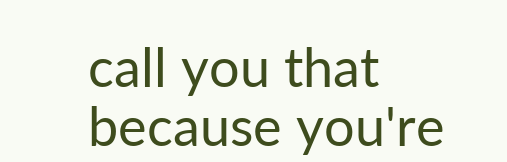call you that because you're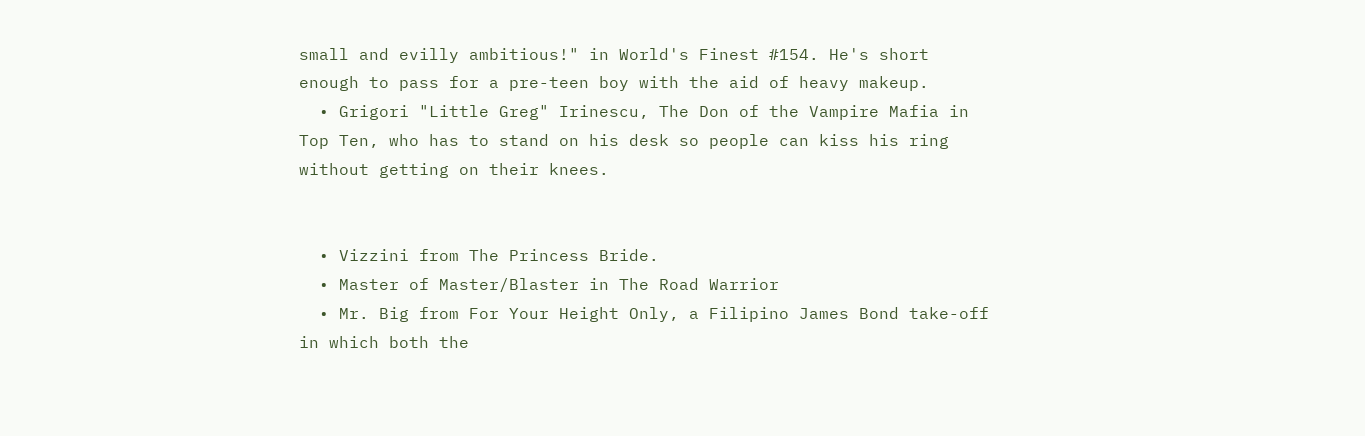small and evilly ambitious!" in World's Finest #154. He's short enough to pass for a pre-teen boy with the aid of heavy makeup.
  • Grigori "Little Greg" Irinescu, The Don of the Vampire Mafia in Top Ten, who has to stand on his desk so people can kiss his ring without getting on their knees.


  • Vizzini from The Princess Bride.
  • Master of Master/Blaster in The Road Warrior
  • Mr. Big from For Your Height Only, a Filipino James Bond take-off in which both the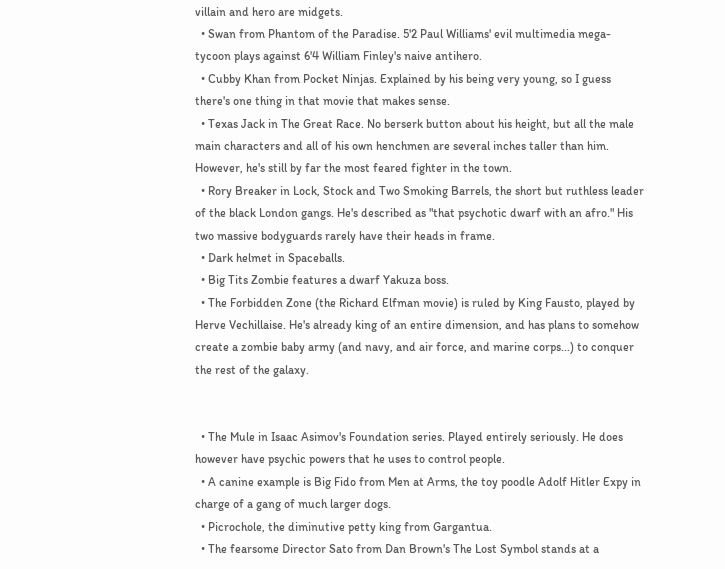villain and hero are midgets.
  • Swan from Phantom of the Paradise. 5'2 Paul Williams' evil multimedia mega-tycoon plays against 6'4 William Finley's naive antihero.
  • Cubby Khan from Pocket Ninjas. Explained by his being very young, so I guess there's one thing in that movie that makes sense.
  • Texas Jack in The Great Race. No berserk button about his height, but all the male main characters and all of his own henchmen are several inches taller than him. However, he's still by far the most feared fighter in the town.
  • Rory Breaker in Lock, Stock and Two Smoking Barrels, the short but ruthless leader of the black London gangs. He's described as "that psychotic dwarf with an afro." His two massive bodyguards rarely have their heads in frame.
  • Dark helmet in Spaceballs.
  • Big Tits Zombie features a dwarf Yakuza boss.
  • The Forbidden Zone (the Richard Elfman movie) is ruled by King Fausto, played by Herve Vechillaise. He's already king of an entire dimension, and has plans to somehow create a zombie baby army (and navy, and air force, and marine corps...) to conquer the rest of the galaxy.


  • The Mule in Isaac Asimov's Foundation series. Played entirely seriously. He does however have psychic powers that he uses to control people.
  • A canine example is Big Fido from Men at Arms, the toy poodle Adolf Hitler Expy in charge of a gang of much larger dogs.
  • Picrochole, the diminutive petty king from Gargantua.
  • The fearsome Director Sato from Dan Brown's The Lost Symbol stands at a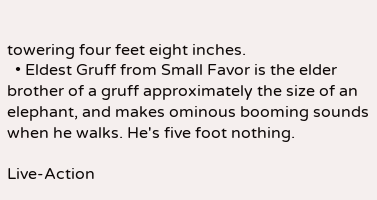towering four feet eight inches.
  • Eldest Gruff from Small Favor is the elder brother of a gruff approximately the size of an elephant, and makes ominous booming sounds when he walks. He's five foot nothing.

Live-Action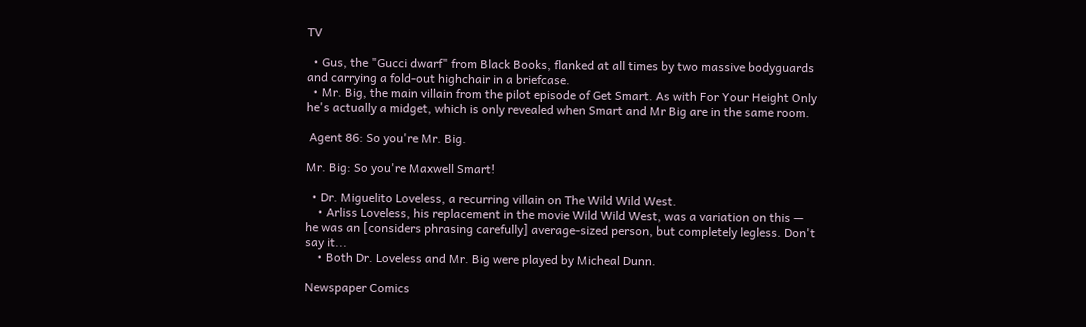TV

  • Gus, the "Gucci dwarf" from Black Books, flanked at all times by two massive bodyguards and carrying a fold-out highchair in a briefcase.
  • Mr. Big, the main villain from the pilot episode of Get Smart. As with For Your Height Only he's actually a midget, which is only revealed when Smart and Mr Big are in the same room.

 Agent 86: So you're Mr. Big.

Mr. Big: So you're Maxwell Smart!

  • Dr. Miguelito Loveless, a recurring villain on The Wild Wild West.
    • Arliss Loveless, his replacement in the movie Wild Wild West, was a variation on this — he was an [considers phrasing carefully] average-sized person, but completely legless. Don't say it...
    • Both Dr. Loveless and Mr. Big were played by Micheal Dunn.

Newspaper Comics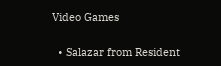Video Games

  • Salazar from Resident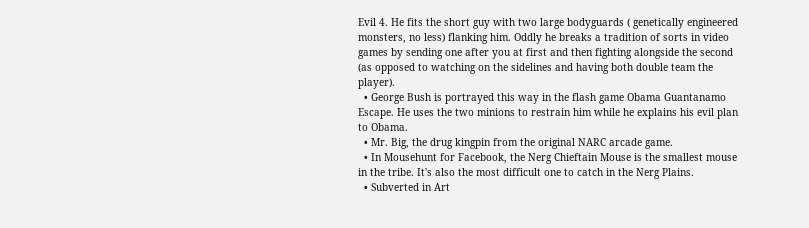Evil 4. He fits the short guy with two large bodyguards ( genetically engineered monsters, no less) flanking him. Oddly he breaks a tradition of sorts in video games by sending one after you at first and then fighting alongside the second (as opposed to watching on the sidelines and having both double team the player).
  • George Bush is portrayed this way in the flash game Obama Guantanamo Escape. He uses the two minions to restrain him while he explains his evil plan to Obama.
  • Mr. Big, the drug kingpin from the original NARC arcade game.
  • In Mousehunt for Facebook, the Nerg Chieftain Mouse is the smallest mouse in the tribe. It's also the most difficult one to catch in the Nerg Plains.
  • Subverted in Art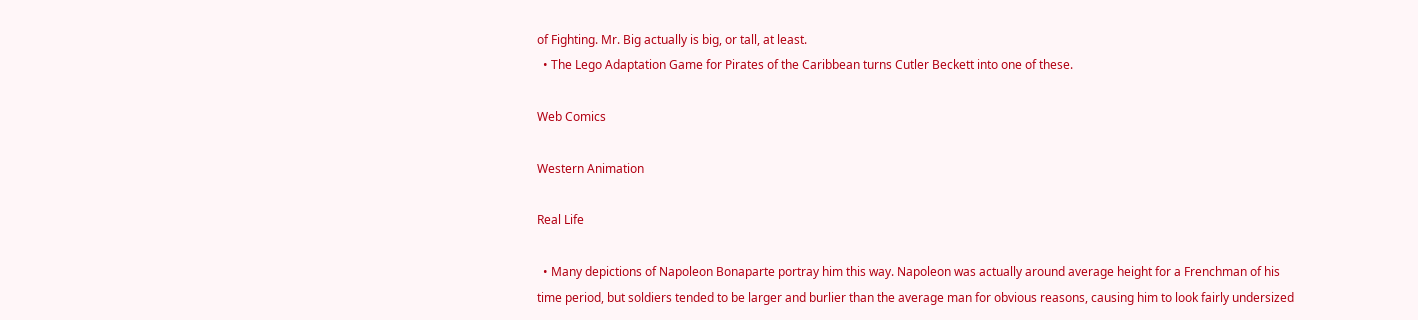of Fighting. Mr. Big actually is big, or tall, at least.
  • The Lego Adaptation Game for Pirates of the Caribbean turns Cutler Beckett into one of these.

Web Comics

Western Animation

Real Life

  • Many depictions of Napoleon Bonaparte portray him this way. Napoleon was actually around average height for a Frenchman of his time period, but soldiers tended to be larger and burlier than the average man for obvious reasons, causing him to look fairly undersized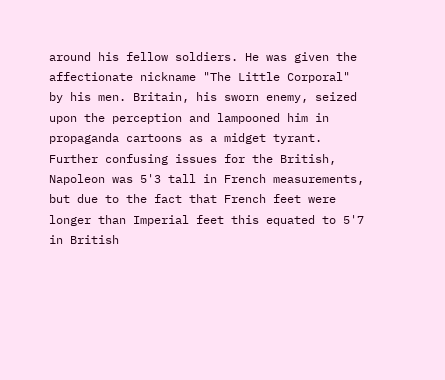around his fellow soldiers. He was given the affectionate nickname "The Little Corporal" by his men. Britain, his sworn enemy, seized upon the perception and lampooned him in propaganda cartoons as a midget tyrant. Further confusing issues for the British, Napoleon was 5'3 tall in French measurements, but due to the fact that French feet were longer than Imperial feet this equated to 5'7 in British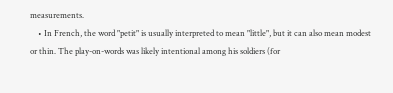measurements.
    • In French, the word "petit" is usually interpreted to mean "little", but it can also mean modest or thin. The play-on-words was likely intentional among his soldiers (for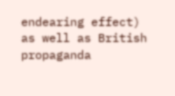endearing effect) as well as British propaganda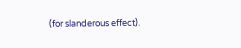(for slanderous effect).